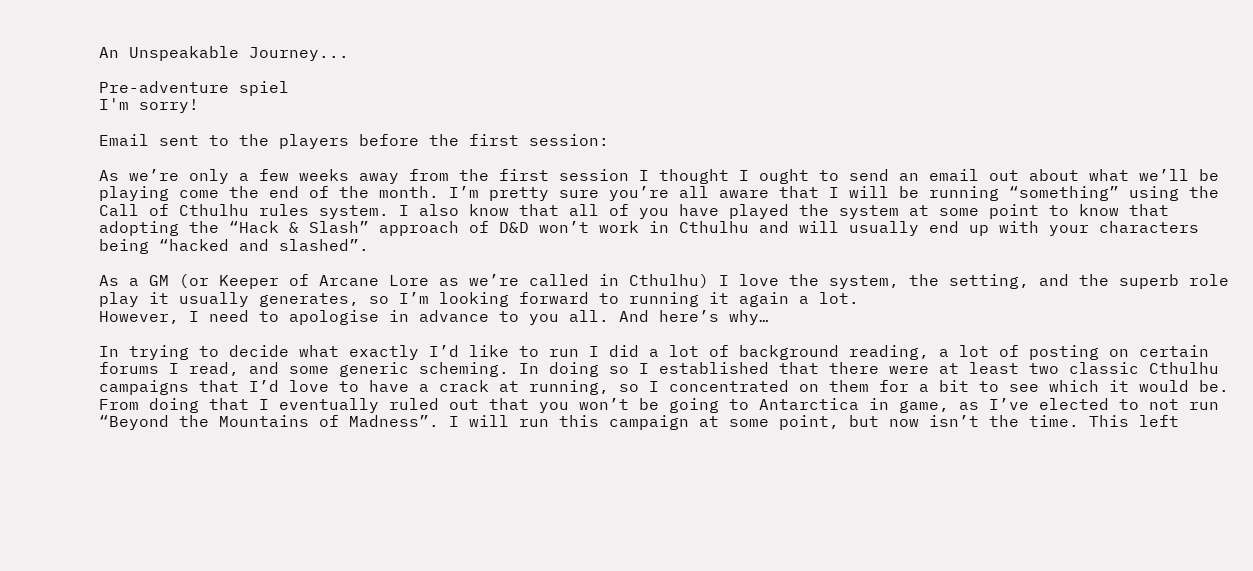An Unspeakable Journey...

Pre-adventure spiel
I'm sorry!

Email sent to the players before the first session:

As we’re only a few weeks away from the first session I thought I ought to send an email out about what we’ll be playing come the end of the month. I’m pretty sure you’re all aware that I will be running “something” using the Call of Cthulhu rules system. I also know that all of you have played the system at some point to know that adopting the “Hack & Slash” approach of D&D won’t work in Cthulhu and will usually end up with your characters being “hacked and slashed”.

As a GM (or Keeper of Arcane Lore as we’re called in Cthulhu) I love the system, the setting, and the superb role play it usually generates, so I’m looking forward to running it again a lot.
However, I need to apologise in advance to you all. And here’s why…

In trying to decide what exactly I’d like to run I did a lot of background reading, a lot of posting on certain forums I read, and some generic scheming. In doing so I established that there were at least two classic Cthulhu campaigns that I’d love to have a crack at running, so I concentrated on them for a bit to see which it would be. From doing that I eventually ruled out that you won’t be going to Antarctica in game, as I’ve elected to not run “Beyond the Mountains of Madness”. I will run this campaign at some point, but now isn’t the time. This left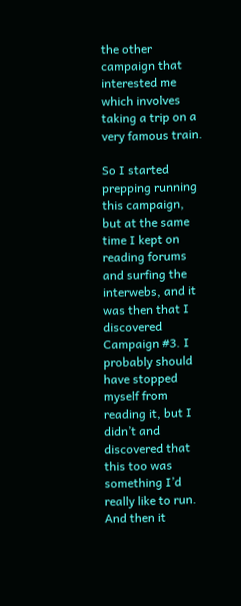the other campaign that interested me which involves taking a trip on a very famous train.

So I started prepping running this campaign, but at the same time I kept on reading forums and surfing the interwebs, and it was then that I discovered Campaign #3. I probably should have stopped myself from reading it, but I didn’t and discovered that this too was something I’d really like to run. And then it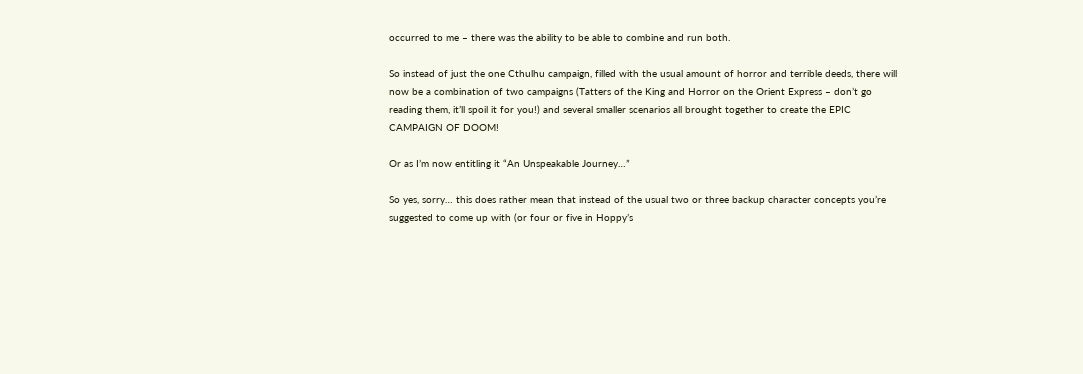occurred to me – there was the ability to be able to combine and run both.

So instead of just the one Cthulhu campaign, filled with the usual amount of horror and terrible deeds, there will now be a combination of two campaigns (Tatters of the King and Horror on the Orient Express – don’t go reading them, it’ll spoil it for you!) and several smaller scenarios all brought together to create the EPIC CAMPAIGN OF DOOM!

Or as I’m now entitling it “An Unspeakable Journey…”

So yes, sorry… this does rather mean that instead of the usual two or three backup character concepts you’re suggested to come up with (or four or five in Hoppy’s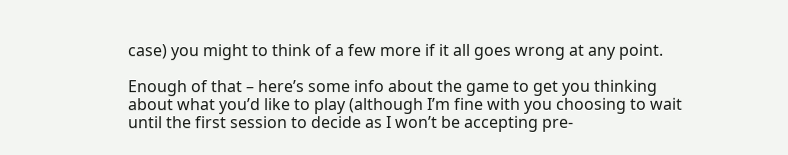case) you might to think of a few more if it all goes wrong at any point.

Enough of that – here’s some info about the game to get you thinking about what you’d like to play (although I’m fine with you choosing to wait until the first session to decide as I won’t be accepting pre-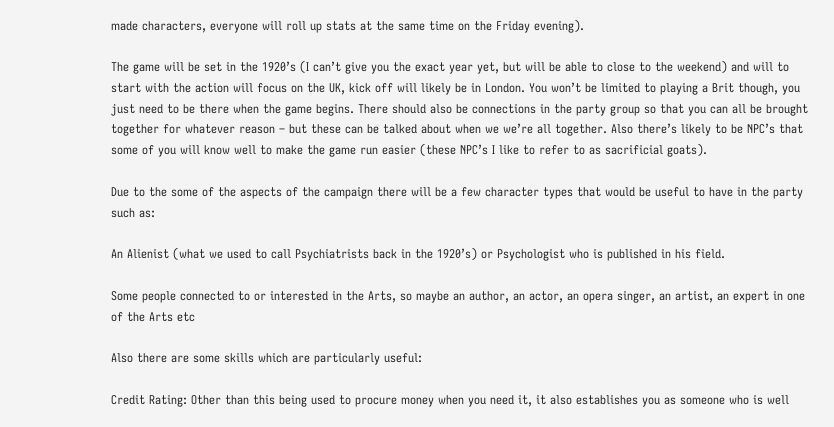made characters, everyone will roll up stats at the same time on the Friday evening).

The game will be set in the 1920’s (I can’t give you the exact year yet, but will be able to close to the weekend) and will to start with the action will focus on the UK, kick off will likely be in London. You won’t be limited to playing a Brit though, you just need to be there when the game begins. There should also be connections in the party group so that you can all be brought together for whatever reason – but these can be talked about when we we’re all together. Also there’s likely to be NPC’s that some of you will know well to make the game run easier (these NPC’s I like to refer to as sacrificial goats).

Due to the some of the aspects of the campaign there will be a few character types that would be useful to have in the party such as:

An Alienist (what we used to call Psychiatrists back in the 1920’s) or Psychologist who is published in his field.

Some people connected to or interested in the Arts, so maybe an author, an actor, an opera singer, an artist, an expert in one of the Arts etc

Also there are some skills which are particularly useful:

Credit Rating: Other than this being used to procure money when you need it, it also establishes you as someone who is well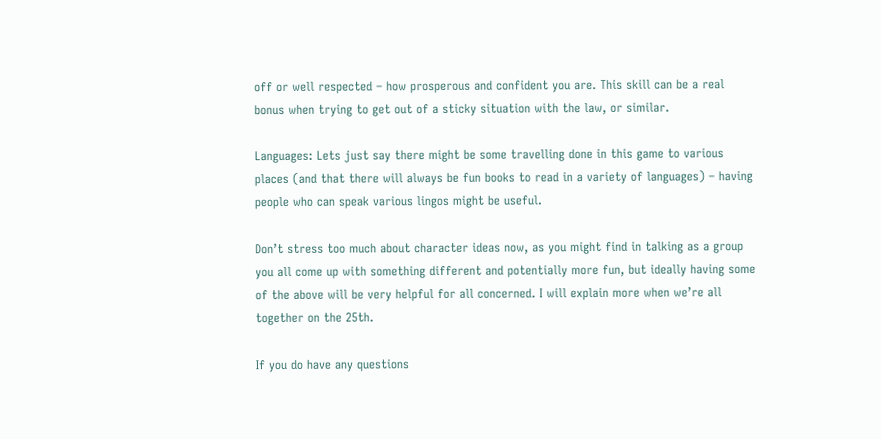off or well respected – how prosperous and confident you are. This skill can be a real bonus when trying to get out of a sticky situation with the law, or similar.

Languages: Lets just say there might be some travelling done in this game to various places (and that there will always be fun books to read in a variety of languages) – having people who can speak various lingos might be useful.

Don’t stress too much about character ideas now, as you might find in talking as a group you all come up with something different and potentially more fun, but ideally having some of the above will be very helpful for all concerned. I will explain more when we’re all together on the 25th.

If you do have any questions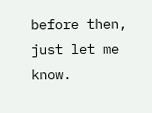before then, just let me know.